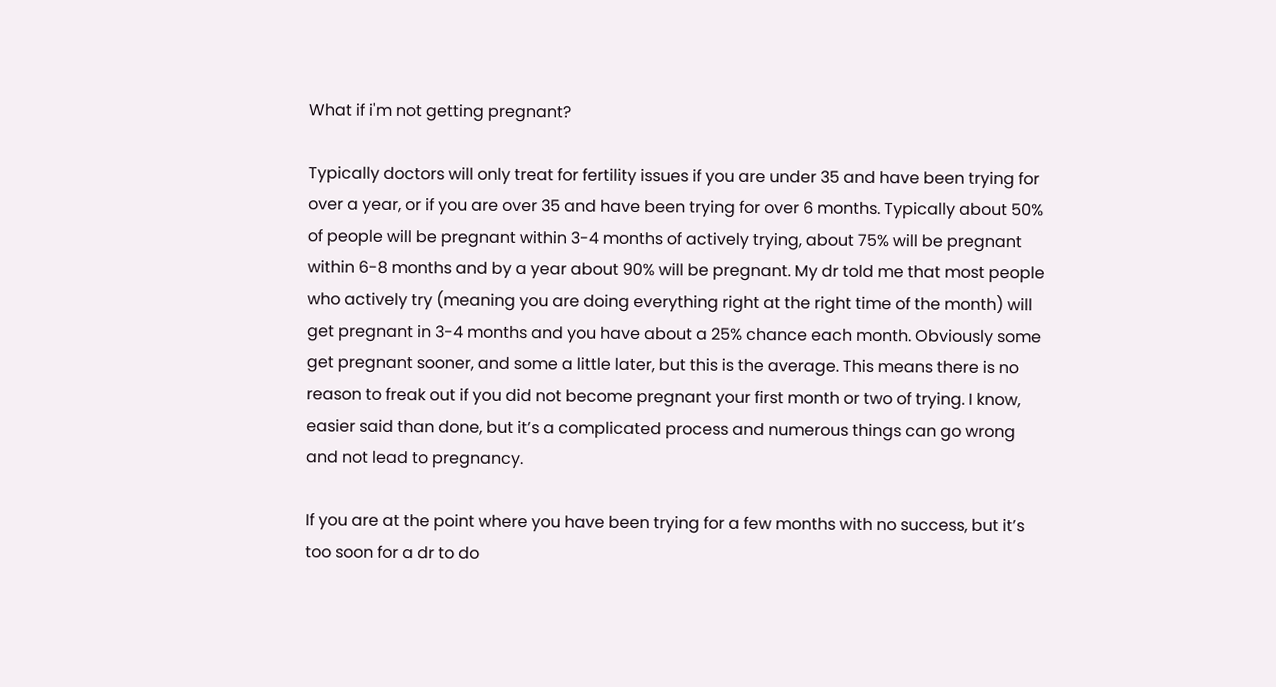What if i'm not getting pregnant?

Typically doctors will only treat for fertility issues if you are under 35 and have been trying for over a year, or if you are over 35 and have been trying for over 6 months. Typically about 50% of people will be pregnant within 3-4 months of actively trying, about 75% will be pregnant within 6-8 months and by a year about 90% will be pregnant. My dr told me that most people who actively try (meaning you are doing everything right at the right time of the month) will get pregnant in 3-4 months and you have about a 25% chance each month. Obviously some get pregnant sooner, and some a little later, but this is the average. This means there is no reason to freak out if you did not become pregnant your first month or two of trying. I know, easier said than done, but it’s a complicated process and numerous things can go wrong and not lead to pregnancy.

If you are at the point where you have been trying for a few months with no success, but it’s too soon for a dr to do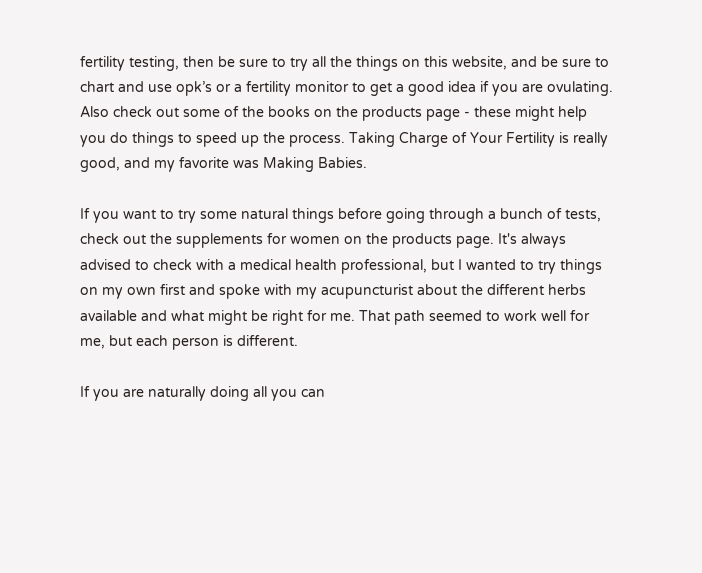fertility testing, then be sure to try all the things on this website, and be sure to chart and use opk’s or a fertility monitor to get a good idea if you are ovulating. Also check out some of the books on the products page - these might help you do things to speed up the process. Taking Charge of Your Fertility is really good, and my favorite was Making Babies.

If you want to try some natural things before going through a bunch of tests, check out the supplements for women on the products page. It's always advised to check with a medical health professional, but I wanted to try things on my own first and spoke with my acupuncturist about the different herbs available and what might be right for me. That path seemed to work well for me, but each person is different.

If you are naturally doing all you can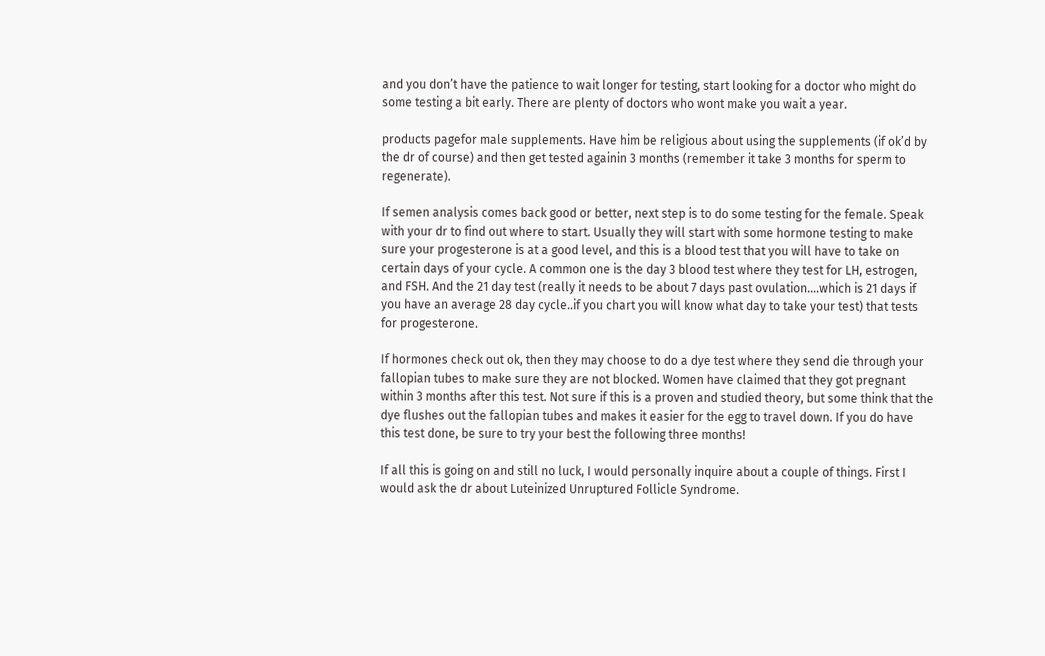and you don’t have the patience to wait longer for testing, start looking for a doctor who might do some testing a bit early. There are plenty of doctors who wont make you wait a year.

products pagefor male supplements. Have him be religious about using the supplements (if ok’d by the dr of course) and then get tested againin 3 months (remember it take 3 months for sperm to regenerate).

If semen analysis comes back good or better, next step is to do some testing for the female. Speak with your dr to find out where to start. Usually they will start with some hormone testing to make sure your progesterone is at a good level, and this is a blood test that you will have to take on certain days of your cycle. A common one is the day 3 blood test where they test for LH, estrogen, and FSH. And the 21 day test (really it needs to be about 7 days past ovulation....which is 21 days if you have an average 28 day cycle..if you chart you will know what day to take your test) that tests for progesterone.

If hormones check out ok, then they may choose to do a dye test where they send die through your fallopian tubes to make sure they are not blocked. Women have claimed that they got pregnant within 3 months after this test. Not sure if this is a proven and studied theory, but some think that the dye flushes out the fallopian tubes and makes it easier for the egg to travel down. If you do have this test done, be sure to try your best the following three months!

If all this is going on and still no luck, I would personally inquire about a couple of things. First I would ask the dr about Luteinized Unruptured Follicle Syndrome.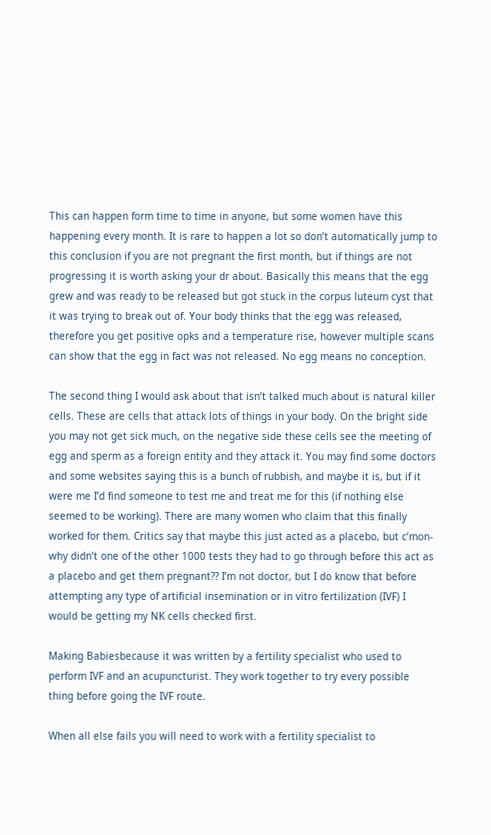This can happen form time to time in anyone, but some women have this happening every month. It is rare to happen a lot so don’t automatically jump to this conclusion if you are not pregnant the first month, but if things are not progressing it is worth asking your dr about. Basically this means that the egg grew and was ready to be released but got stuck in the corpus luteum cyst that it was trying to break out of. Your body thinks that the egg was released, therefore you get positive opks and a temperature rise, however multiple scans can show that the egg in fact was not released. No egg means no conception.

The second thing I would ask about that isn’t talked much about is natural killer cells. These are cells that attack lots of things in your body. On the bright side you may not get sick much, on the negative side these cells see the meeting of egg and sperm as a foreign entity and they attack it. You may find some doctors and some websites saying this is a bunch of rubbish, and maybe it is, but if it were me I’d find someone to test me and treat me for this (if nothing else seemed to be working). There are many women who claim that this finally worked for them. Critics say that maybe this just acted as a placebo, but c’mon- why didn’t one of the other 1000 tests they had to go through before this act as a placebo and get them pregnant?? I’m not doctor, but I do know that before attempting any type of artificial insemination or in vitro fertilization (IVF) I would be getting my NK cells checked first.

Making Babiesbecause it was written by a fertility specialist who used to perform IVF and an acupuncturist. They work together to try every possible thing before going the IVF route.

When all else fails you will need to work with a fertility specialist to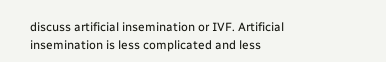discuss artificial insemination or IVF. Artificial insemination is less complicated and less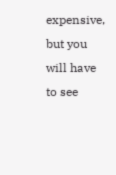expensive, but you will have to see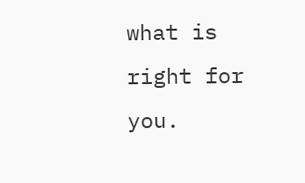what is right for you.